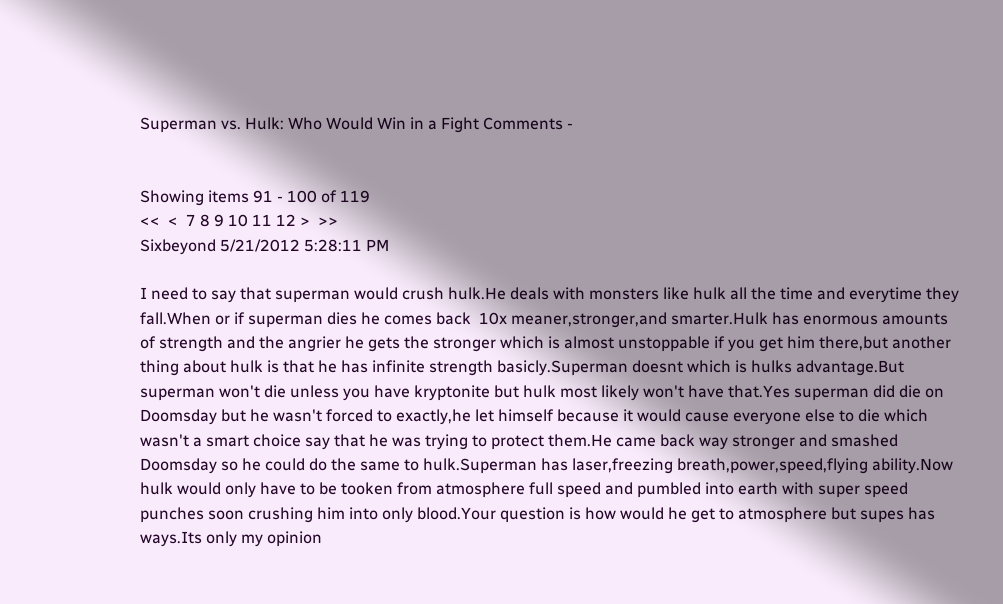Superman vs. Hulk: Who Would Win in a Fight Comments -


Showing items 91 - 100 of 119
<<  <  7 8 9 10 11 12 >  >>
Sixbeyond 5/21/2012 5:28:11 PM

I need to say that superman would crush hulk.He deals with monsters like hulk all the time and everytime they fall.When or if superman dies he comes back  10x meaner,stronger,and smarter.Hulk has enormous amounts of strength and the angrier he gets the stronger which is almost unstoppable if you get him there,but another thing about hulk is that he has infinite strength basicly.Superman doesnt which is hulks advantage.But superman won't die unless you have kryptonite but hulk most likely won't have that.Yes superman did die on Doomsday but he wasn't forced to exactly,he let himself because it would cause everyone else to die which wasn't a smart choice say that he was trying to protect them.He came back way stronger and smashed Doomsday so he could do the same to hulk.Superman has laser,freezing breath,power,speed,flying ability.Now  hulk would only have to be tooken from atmosphere full speed and pumbled into earth with super speed punches soon crushing him into only blood.Your question is how would he get to atmosphere but supes has ways.Its only my opinion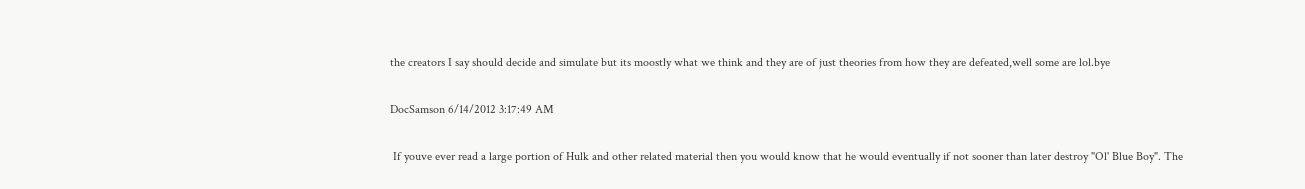the creators I say should decide and simulate but its moostly what we think and they are of just theories from how they are defeated,well some are lol.bye

DocSamson 6/14/2012 3:17:49 AM

 If youve ever read a large portion of Hulk and other related material then you would know that he would eventually if not sooner than later destroy "Ol' Blue Boy". The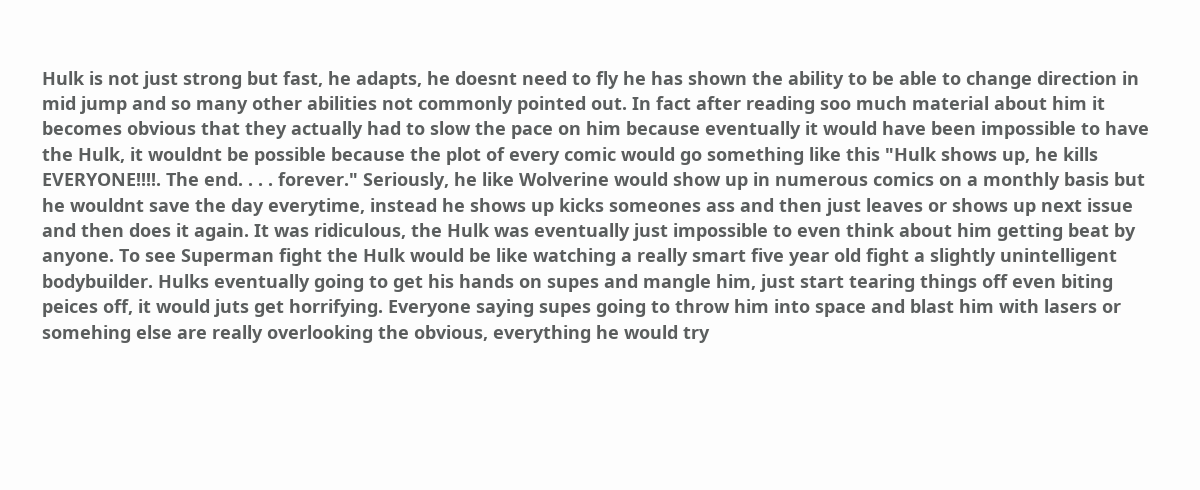Hulk is not just strong but fast, he adapts, he doesnt need to fly he has shown the ability to be able to change direction in mid jump and so many other abilities not commonly pointed out. In fact after reading soo much material about him it becomes obvious that they actually had to slow the pace on him because eventually it would have been impossible to have the Hulk, it wouldnt be possible because the plot of every comic would go something like this "Hulk shows up, he kills EVERYONE!!!!. The end. . . . forever." Seriously, he like Wolverine would show up in numerous comics on a monthly basis but he wouldnt save the day everytime, instead he shows up kicks someones ass and then just leaves or shows up next issue and then does it again. It was ridiculous, the Hulk was eventually just impossible to even think about him getting beat by anyone. To see Superman fight the Hulk would be like watching a really smart five year old fight a slightly unintelligent bodybuilder. Hulks eventually going to get his hands on supes and mangle him, just start tearing things off even biting peices off, it would juts get horrifying. Everyone saying supes going to throw him into space and blast him with lasers or somehing else are really overlooking the obvious, everything he would try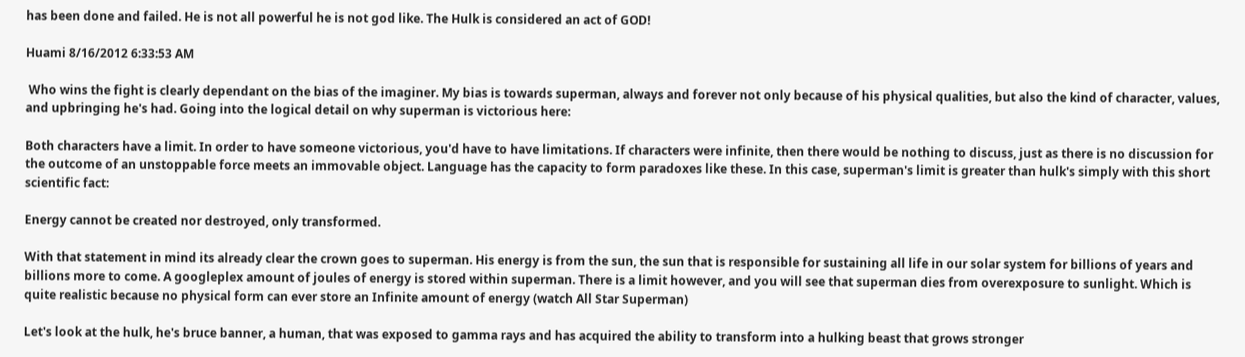has been done and failed. He is not all powerful he is not god like. The Hulk is considered an act of GOD!

Huami 8/16/2012 6:33:53 AM

 Who wins the fight is clearly dependant on the bias of the imaginer. My bias is towards superman, always and forever not only because of his physical qualities, but also the kind of character, values, and upbringing he's had. Going into the logical detail on why superman is victorious here:

Both characters have a limit. In order to have someone victorious, you'd have to have limitations. If characters were infinite, then there would be nothing to discuss, just as there is no discussion for the outcome of an unstoppable force meets an immovable object. Language has the capacity to form paradoxes like these. In this case, superman's limit is greater than hulk's simply with this short scientific fact:

Energy cannot be created nor destroyed, only transformed.

With that statement in mind its already clear the crown goes to superman. His energy is from the sun, the sun that is responsible for sustaining all life in our solar system for billions of years and billions more to come. A googleplex amount of joules of energy is stored within superman. There is a limit however, and you will see that superman dies from overexposure to sunlight. Which is quite realistic because no physical form can ever store an Infinite amount of energy (watch All Star Superman)

Let's look at the hulk, he's bruce banner, a human, that was exposed to gamma rays and has acquired the ability to transform into a hulking beast that grows stronger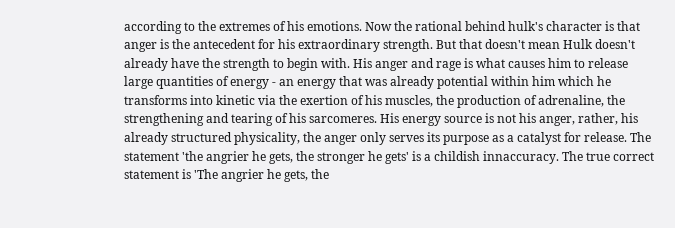according to the extremes of his emotions. Now the rational behind hulk's character is that anger is the antecedent for his extraordinary strength. But that doesn't mean Hulk doesn't already have the strength to begin with. His anger and rage is what causes him to release large quantities of energy - an energy that was already potential within him which he transforms into kinetic via the exertion of his muscles, the production of adrenaline, the strengthening and tearing of his sarcomeres. His energy source is not his anger, rather, his already structured physicality, the anger only serves its purpose as a catalyst for release. The statement 'the angrier he gets, the stronger he gets' is a childish innaccuracy. The true correct statement is 'The angrier he gets, the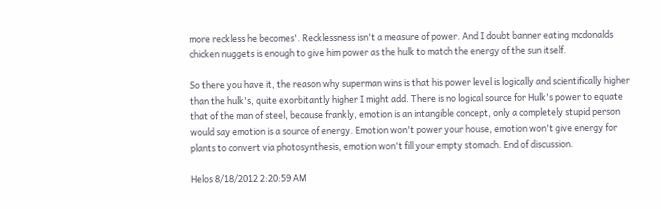more reckless he becomes'. Recklessness isn't a measure of power. And I doubt banner eating mcdonalds chicken nuggets is enough to give him power as the hulk to match the energy of the sun itself.

So there you have it, the reason why superman wins is that his power level is logically and scientifically higher than the hulk's, quite exorbitantly higher I might add. There is no logical source for Hulk's power to equate that of the man of steel, because frankly, emotion is an intangible concept, only a completely stupid person would say emotion is a source of energy. Emotion won't power your house, emotion won't give energy for plants to convert via photosynthesis, emotion won't fill your empty stomach. End of discussion.

Helos 8/18/2012 2:20:59 AM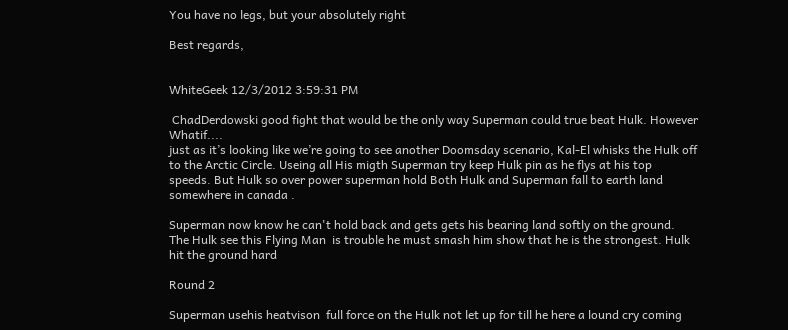You have no legs, but your absolutely right

Best regards,


WhiteGeek 12/3/2012 3:59:31 PM

 ChadDerdowski good fight that would be the only way Superman could true beat Hulk. However Whatif....
just as it’s looking like we’re going to see another Doomsday scenario, Kal-El whisks the Hulk off to the Arctic Circle. Useing all His migth Superman try keep Hulk pin as he flys at his top  speeds. But Hulk so over power superman hold Both Hulk and Superman fall to earth land somewhere in canada .

Superman now know he can't hold back and gets gets his bearing land softly on the ground.
The Hulk see this Flying Man  is trouble he must smash him show that he is the strongest. Hulk hit the ground hard

Round 2

Superman usehis heatvison  full force on the Hulk not let up for till he here a lound cry coming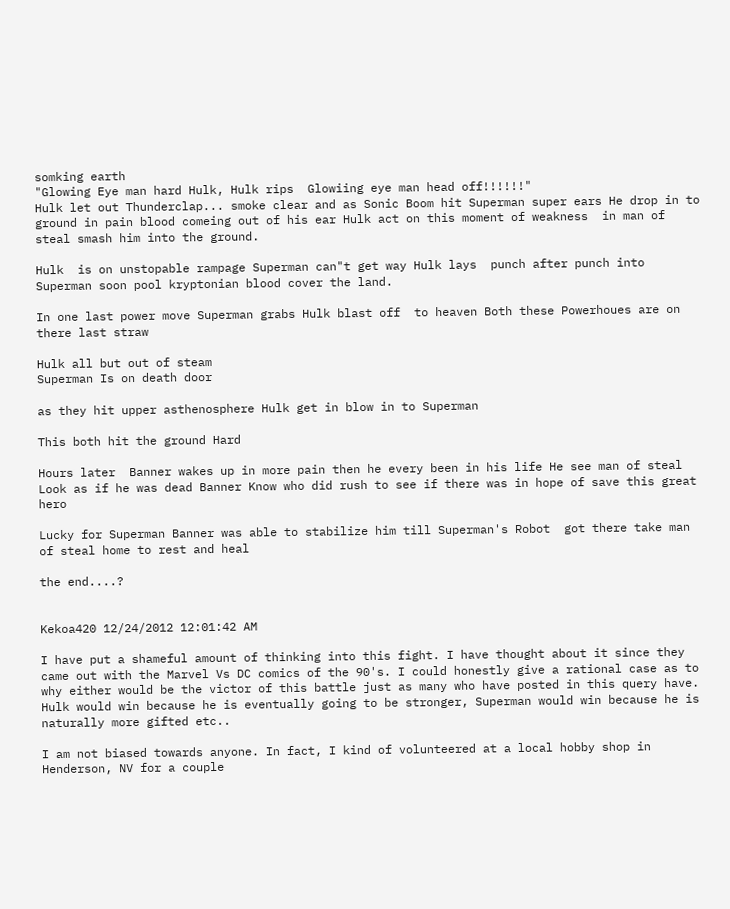somking earth
"Glowing Eye man hard Hulk, Hulk rips  Glowiing eye man head off!!!!!!"
Hulk let out Thunderclap... smoke clear and as Sonic Boom hit Superman super ears He drop in to ground in pain blood comeing out of his ear Hulk act on this moment of weakness  in man of steal smash him into the ground.

Hulk  is on unstopable rampage Superman can"t get way Hulk lays  punch after punch into Superman soon pool kryptonian blood cover the land.

In one last power move Superman grabs Hulk blast off  to heaven Both these Powerhoues are on there last straw

Hulk all but out of steam
Superman Is on death door

as they hit upper asthenosphere Hulk get in blow in to Superman

This both hit the ground Hard

Hours later  Banner wakes up in more pain then he every been in his life He see man of steal Look as if he was dead Banner Know who did rush to see if there was in hope of save this great hero

Lucky for Superman Banner was able to stabilize him till Superman's Robot  got there take man of steal home to rest and heal

the end....?


Kekoa420 12/24/2012 12:01:42 AM

I have put a shameful amount of thinking into this fight. I have thought about it since they came out with the Marvel Vs DC comics of the 90's. I could honestly give a rational case as to why either would be the victor of this battle just as many who have posted in this query have. Hulk would win because he is eventually going to be stronger, Superman would win because he is naturally more gifted etc..

I am not biased towards anyone. In fact, I kind of volunteered at a local hobby shop in Henderson, NV for a couple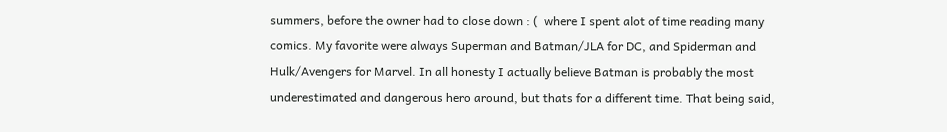summers, before the owner had to close down : (  where I spent alot of time reading many comics. My favorite were always Superman and Batman/JLA for DC, and Spiderman and Hulk/Avengers for Marvel. In all honesty I actually believe Batman is probably the most underestimated and dangerous hero around, but thats for a different time. That being said,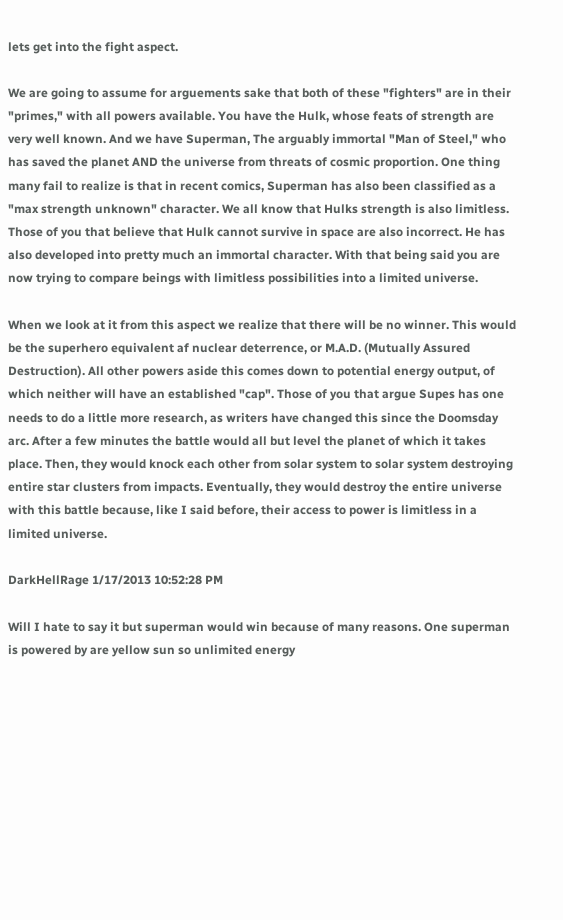lets get into the fight aspect.

We are going to assume for arguements sake that both of these "fighters" are in their "primes," with all powers available. You have the Hulk, whose feats of strength are very well known. And we have Superman, The arguably immortal "Man of Steel," who has saved the planet AND the universe from threats of cosmic proportion. One thing many fail to realize is that in recent comics, Superman has also been classified as a "max strength unknown" character. We all know that Hulks strength is also limitless. Those of you that believe that Hulk cannot survive in space are also incorrect. He has also developed into pretty much an immortal character. With that being said you are now trying to compare beings with limitless possibilities into a limited universe.

When we look at it from this aspect we realize that there will be no winner. This would be the superhero equivalent af nuclear deterrence, or M.A.D. (Mutually Assured Destruction). All other powers aside this comes down to potential energy output, of which neither will have an established "cap". Those of you that argue Supes has one needs to do a little more research, as writers have changed this since the Doomsday arc. After a few minutes the battle would all but level the planet of which it takes place. Then, they would knock each other from solar system to solar system destroying entire star clusters from impacts. Eventually, they would destroy the entire universe with this battle because, like I said before, their access to power is limitless in a limited universe.

DarkHellRage 1/17/2013 10:52:28 PM

Will I hate to say it but superman would win because of many reasons. One superman is powered by are yellow sun so unlimited energy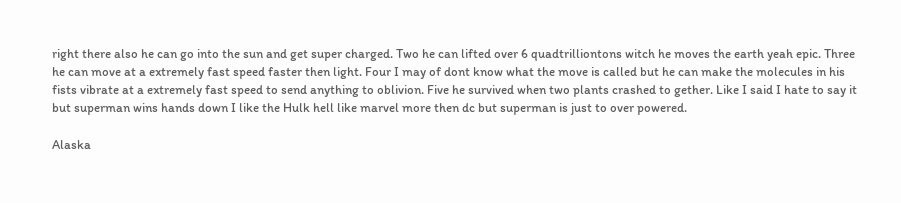right there also he can go into the sun and get super charged. Two he can lifted over 6 quadtrilliontons witch he moves the earth yeah epic. Three he can move at a extremely fast speed faster then light. Four I may of dont know what the move is called but he can make the molecules in his fists vibrate at a extremely fast speed to send anything to oblivion. Five he survived when two plants crashed to gether. Like I said I hate to say it but superman wins hands down I like the Hulk hell like marvel more then dc but superman is just to over powered.

Alaska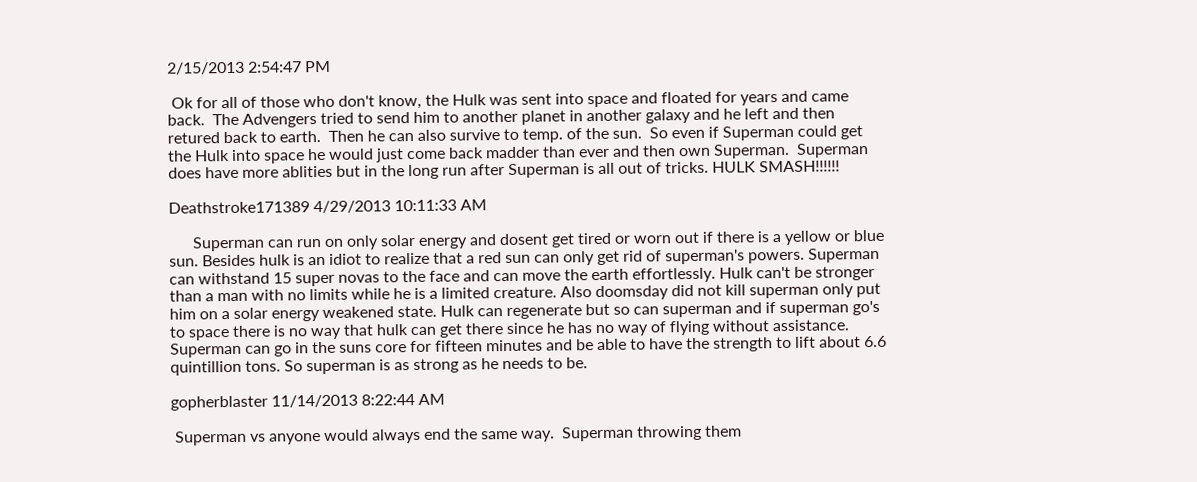2/15/2013 2:54:47 PM

 Ok for all of those who don't know, the Hulk was sent into space and floated for years and came back.  The Advengers tried to send him to another planet in another galaxy and he left and then retured back to earth.  Then he can also survive to temp. of the sun.  So even if Superman could get the Hulk into space he would just come back madder than ever and then own Superman.  Superman does have more ablities but in the long run after Superman is all out of tricks. HULK SMASH!!!!!!

Deathstroke171389 4/29/2013 10:11:33 AM

      Superman can run on only solar energy and dosent get tired or worn out if there is a yellow or blue sun. Besides hulk is an idiot to realize that a red sun can only get rid of superman's powers. Superman can withstand 15 super novas to the face and can move the earth effortlessly. Hulk can't be stronger than a man with no limits while he is a limited creature. Also doomsday did not kill superman only put him on a solar energy weakened state. Hulk can regenerate but so can superman and if superman go's to space there is no way that hulk can get there since he has no way of flying without assistance. Superman can go in the suns core for fifteen minutes and be able to have the strength to lift about 6.6 quintillion tons. So superman is as strong as he needs to be.

gopherblaster 11/14/2013 8:22:44 AM

 Superman vs anyone would always end the same way.  Superman throwing them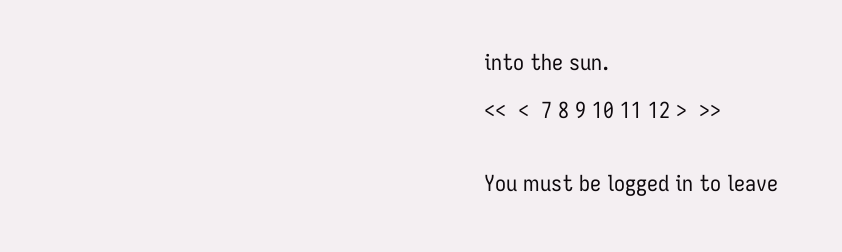into the sun.

<<  <  7 8 9 10 11 12 >  >>


You must be logged in to leave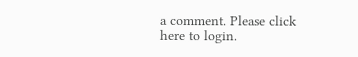a comment. Please click here to login.